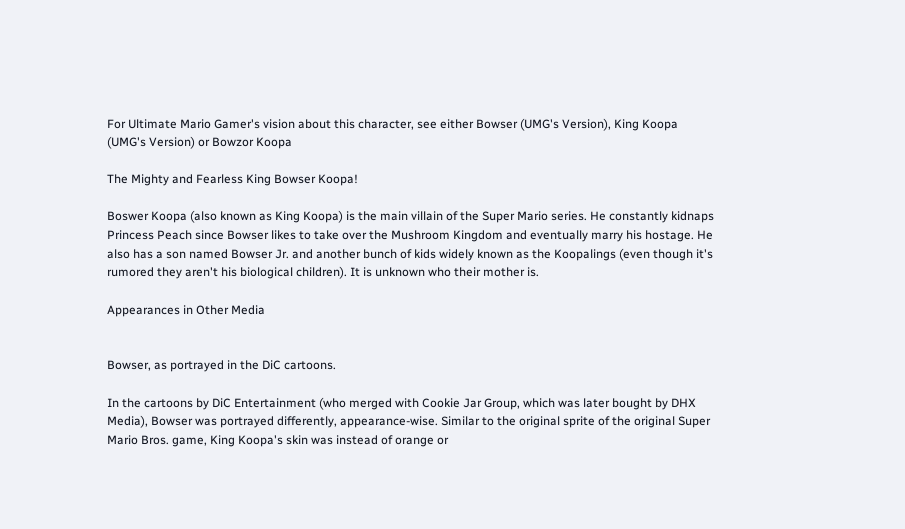For Ultimate Mario Gamer's vision about this character, see either Bowser (UMG's Version), King Koopa (UMG's Version) or Bowzor Koopa

The Mighty and Fearless King Bowser Koopa!

Boswer Koopa (also known as King Koopa) is the main villain of the Super Mario series. He constantly kidnaps Princess Peach since Bowser likes to take over the Mushroom Kingdom and eventually marry his hostage. He also has a son named Bowser Jr. and another bunch of kids widely known as the Koopalings (even though it's rumored they aren't his biological children). It is unknown who their mother is.

Appearances in Other Media


Bowser, as portrayed in the DiC cartoons.

In the cartoons by DiC Entertainment (who merged with Cookie Jar Group, which was later bought by DHX Media), Bowser was portrayed differently, appearance-wise. Similar to the original sprite of the original Super Mario Bros. game, King Koopa's skin was instead of orange or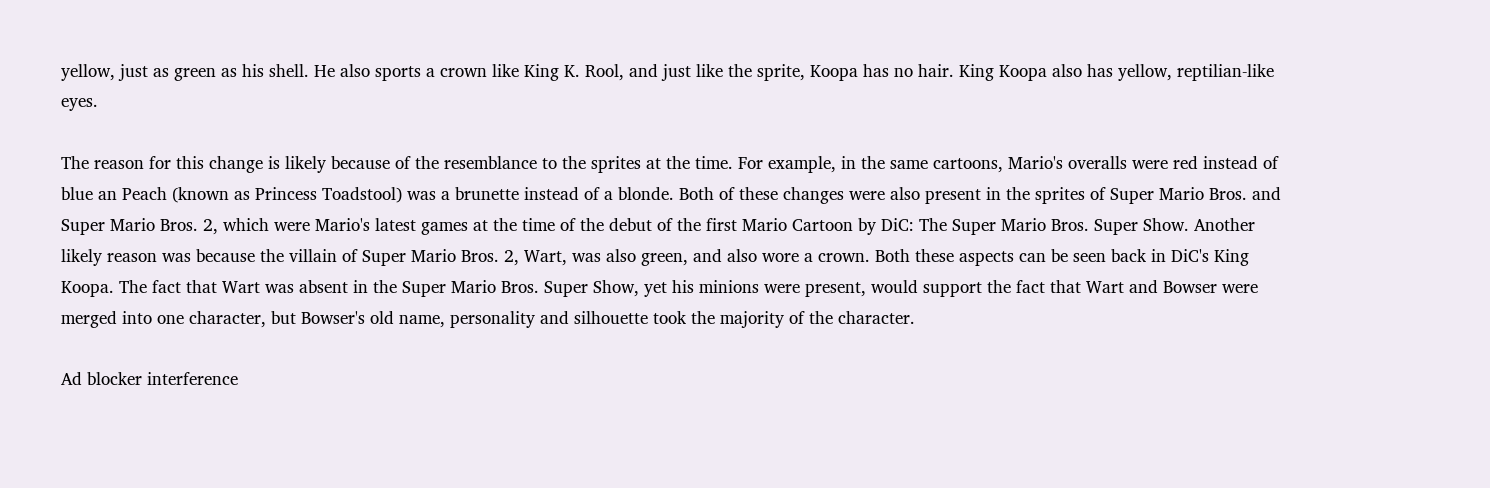yellow, just as green as his shell. He also sports a crown like King K. Rool, and just like the sprite, Koopa has no hair. King Koopa also has yellow, reptilian-like eyes.

The reason for this change is likely because of the resemblance to the sprites at the time. For example, in the same cartoons, Mario's overalls were red instead of blue an Peach (known as Princess Toadstool) was a brunette instead of a blonde. Both of these changes were also present in the sprites of Super Mario Bros. and Super Mario Bros. 2, which were Mario's latest games at the time of the debut of the first Mario Cartoon by DiC: The Super Mario Bros. Super Show. Another likely reason was because the villain of Super Mario Bros. 2, Wart, was also green, and also wore a crown. Both these aspects can be seen back in DiC's King Koopa. The fact that Wart was absent in the Super Mario Bros. Super Show, yet his minions were present, would support the fact that Wart and Bowser were merged into one character, but Bowser's old name, personality and silhouette took the majority of the character.

Ad blocker interference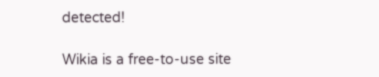detected!

Wikia is a free-to-use site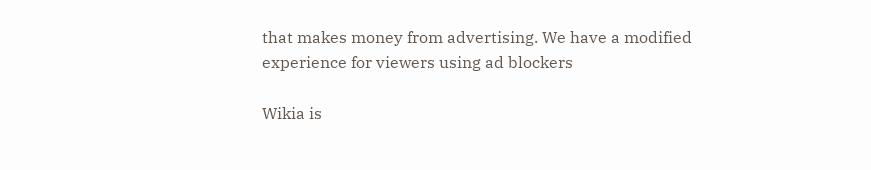that makes money from advertising. We have a modified experience for viewers using ad blockers

Wikia is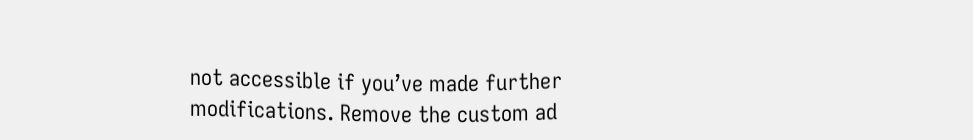not accessible if you’ve made further modifications. Remove the custom ad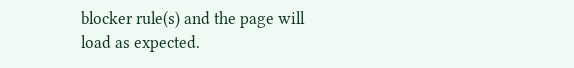blocker rule(s) and the page will load as expected.